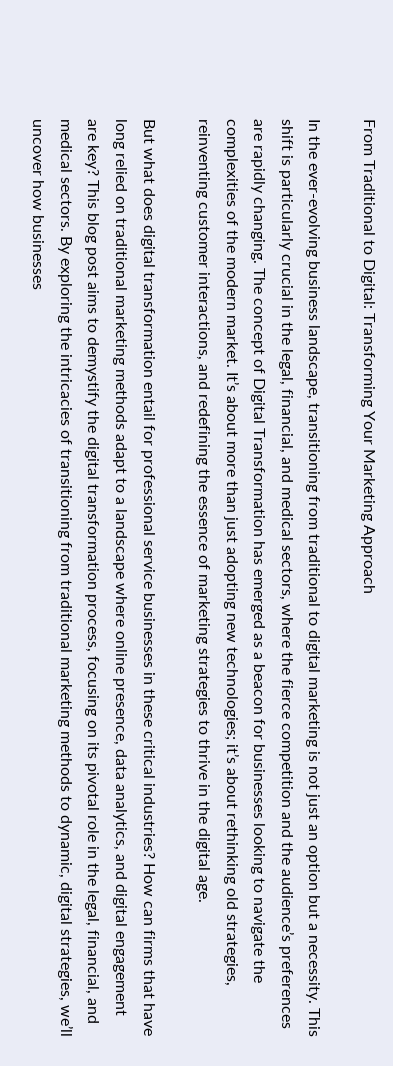From Traditional to Digital: Transforming Your Marketing Approach

In the ever-evolving business landscape, transitioning from traditional to digital marketing is not just an option but a necessity. This shift is particularly crucial in the legal, financial, and medical sectors, where the fierce competition and the audience’s preferences are rapidly changing. The concept of Digital Transformation has emerged as a beacon for businesses looking to navigate the complexities of the modern market. It’s about more than just adopting new technologies; it’s about rethinking old strategies, reinventing customer interactions, and redefining the essence of marketing strategies to thrive in the digital age.

But what does digital transformation entail for professional service businesses in these critical industries? How can firms that have long relied on traditional marketing methods adapt to a landscape where online presence, data analytics, and digital engagement are key? This blog post aims to demystify the digital transformation process, focusing on its pivotal role in the legal, financial, and medical sectors. By exploring the intricacies of transitioning from traditional marketing methods to dynamic, digital strategies, we’ll uncover how businesses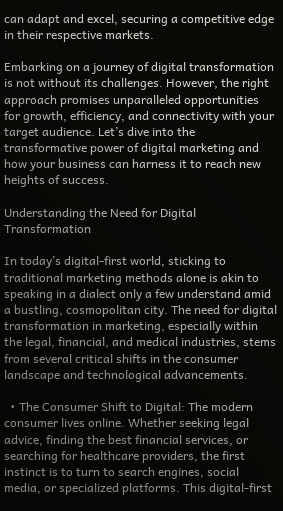can adapt and excel, securing a competitive edge in their respective markets.

Embarking on a journey of digital transformation is not without its challenges. However, the right approach promises unparalleled opportunities for growth, efficiency, and connectivity with your target audience. Let’s dive into the transformative power of digital marketing and how your business can harness it to reach new heights of success.

Understanding the Need for Digital Transformation

In today’s digital-first world, sticking to traditional marketing methods alone is akin to speaking in a dialect only a few understand amid a bustling, cosmopolitan city. The need for digital transformation in marketing, especially within the legal, financial, and medical industries, stems from several critical shifts in the consumer landscape and technological advancements.

  • The Consumer Shift to Digital: The modern consumer lives online. Whether seeking legal advice, finding the best financial services, or searching for healthcare providers, the first instinct is to turn to search engines, social media, or specialized platforms. This digital-first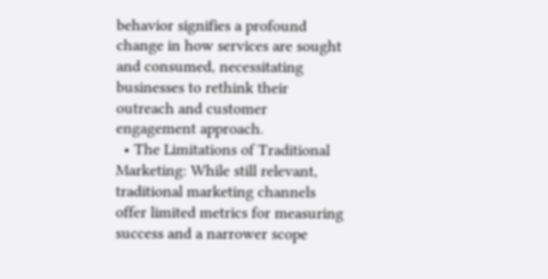behavior signifies a profound change in how services are sought and consumed, necessitating businesses to rethink their outreach and customer engagement approach.
  • The Limitations of Traditional Marketing: While still relevant, traditional marketing channels offer limited metrics for measuring success and a narrower scope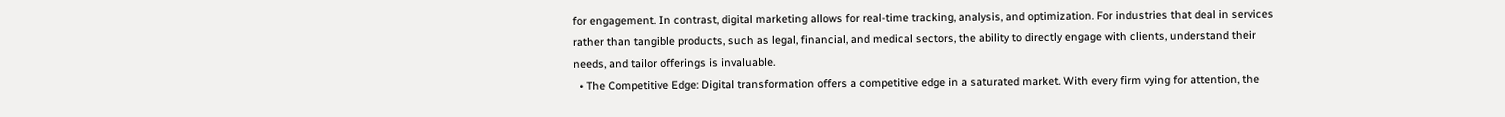for engagement. In contrast, digital marketing allows for real-time tracking, analysis, and optimization. For industries that deal in services rather than tangible products, such as legal, financial, and medical sectors, the ability to directly engage with clients, understand their needs, and tailor offerings is invaluable.
  • The Competitive Edge: Digital transformation offers a competitive edge in a saturated market. With every firm vying for attention, the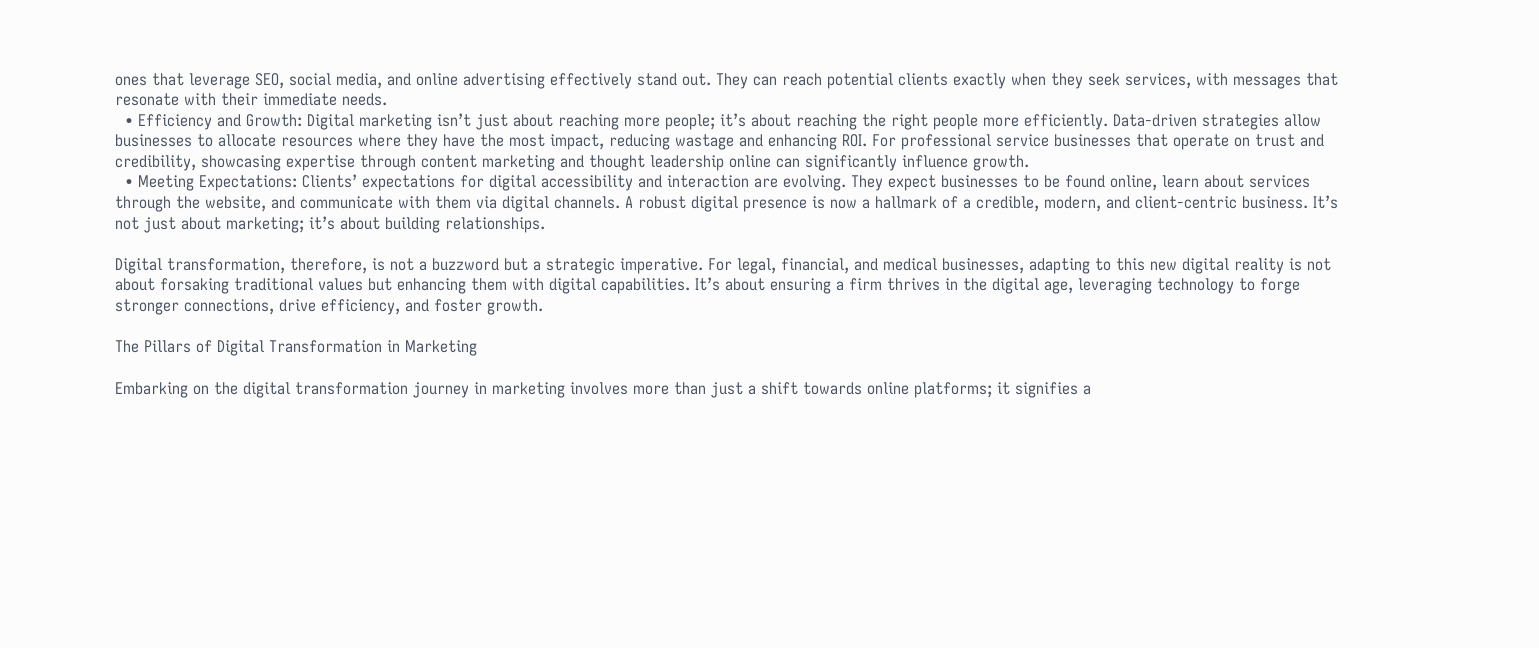ones that leverage SEO, social media, and online advertising effectively stand out. They can reach potential clients exactly when they seek services, with messages that resonate with their immediate needs.
  • Efficiency and Growth: Digital marketing isn’t just about reaching more people; it’s about reaching the right people more efficiently. Data-driven strategies allow businesses to allocate resources where they have the most impact, reducing wastage and enhancing ROI. For professional service businesses that operate on trust and credibility, showcasing expertise through content marketing and thought leadership online can significantly influence growth.
  • Meeting Expectations: Clients’ expectations for digital accessibility and interaction are evolving. They expect businesses to be found online, learn about services through the website, and communicate with them via digital channels. A robust digital presence is now a hallmark of a credible, modern, and client-centric business. It’s not just about marketing; it’s about building relationships.

Digital transformation, therefore, is not a buzzword but a strategic imperative. For legal, financial, and medical businesses, adapting to this new digital reality is not about forsaking traditional values but enhancing them with digital capabilities. It’s about ensuring a firm thrives in the digital age, leveraging technology to forge stronger connections, drive efficiency, and foster growth.

The Pillars of Digital Transformation in Marketing

Embarking on the digital transformation journey in marketing involves more than just a shift towards online platforms; it signifies a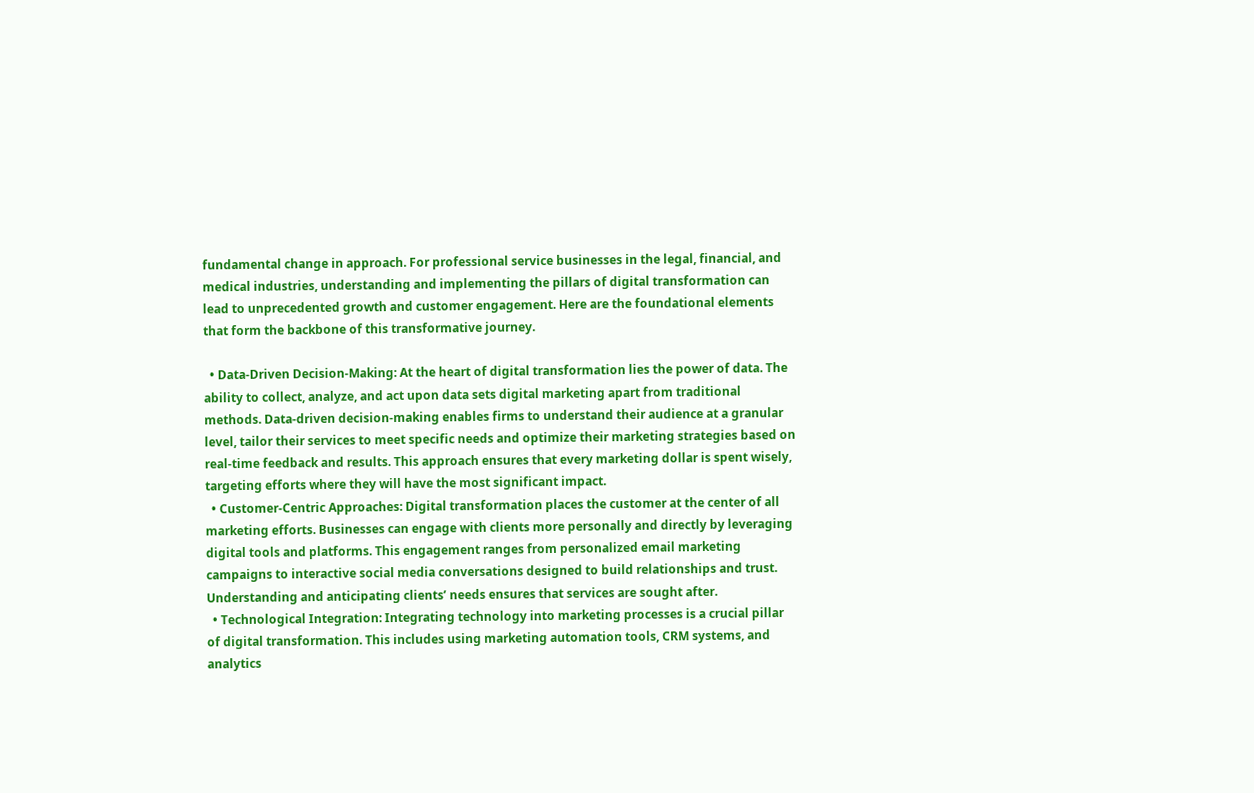fundamental change in approach. For professional service businesses in the legal, financial, and medical industries, understanding and implementing the pillars of digital transformation can lead to unprecedented growth and customer engagement. Here are the foundational elements that form the backbone of this transformative journey.

  • Data-Driven Decision-Making: At the heart of digital transformation lies the power of data. The ability to collect, analyze, and act upon data sets digital marketing apart from traditional methods. Data-driven decision-making enables firms to understand their audience at a granular level, tailor their services to meet specific needs and optimize their marketing strategies based on real-time feedback and results. This approach ensures that every marketing dollar is spent wisely, targeting efforts where they will have the most significant impact.
  • Customer-Centric Approaches: Digital transformation places the customer at the center of all marketing efforts. Businesses can engage with clients more personally and directly by leveraging digital tools and platforms. This engagement ranges from personalized email marketing campaigns to interactive social media conversations designed to build relationships and trust. Understanding and anticipating clients’ needs ensures that services are sought after.
  • Technological Integration: Integrating technology into marketing processes is a crucial pillar of digital transformation. This includes using marketing automation tools, CRM systems, and analytics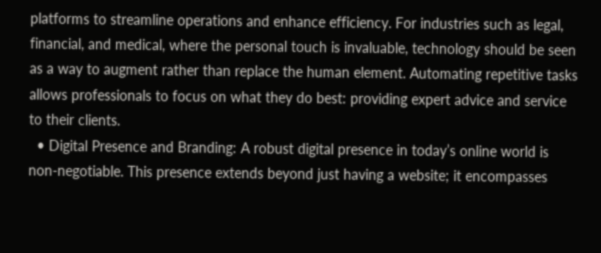platforms to streamline operations and enhance efficiency. For industries such as legal, financial, and medical, where the personal touch is invaluable, technology should be seen as a way to augment rather than replace the human element. Automating repetitive tasks allows professionals to focus on what they do best: providing expert advice and service to their clients.
  • Digital Presence and Branding: A robust digital presence in today’s online world is non-negotiable. This presence extends beyond just having a website; it encompasses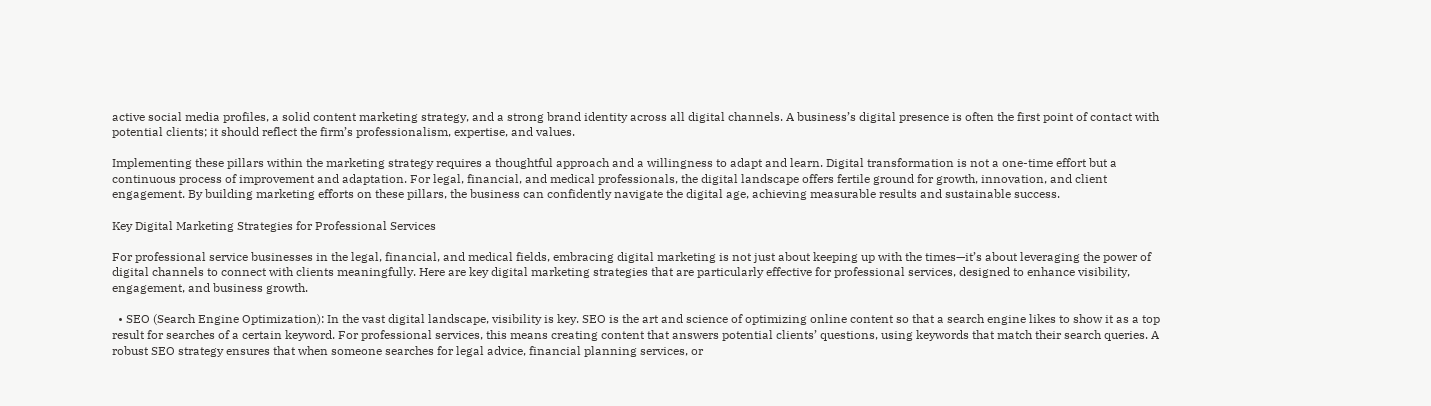active social media profiles, a solid content marketing strategy, and a strong brand identity across all digital channels. A business’s digital presence is often the first point of contact with potential clients; it should reflect the firm’s professionalism, expertise, and values.

Implementing these pillars within the marketing strategy requires a thoughtful approach and a willingness to adapt and learn. Digital transformation is not a one-time effort but a continuous process of improvement and adaptation. For legal, financial, and medical professionals, the digital landscape offers fertile ground for growth, innovation, and client engagement. By building marketing efforts on these pillars, the business can confidently navigate the digital age, achieving measurable results and sustainable success.

Key Digital Marketing Strategies for Professional Services

For professional service businesses in the legal, financial, and medical fields, embracing digital marketing is not just about keeping up with the times—it’s about leveraging the power of digital channels to connect with clients meaningfully. Here are key digital marketing strategies that are particularly effective for professional services, designed to enhance visibility, engagement, and business growth.

  • SEO (Search Engine Optimization): In the vast digital landscape, visibility is key. SEO is the art and science of optimizing online content so that a search engine likes to show it as a top result for searches of a certain keyword. For professional services, this means creating content that answers potential clients’ questions, using keywords that match their search queries. A robust SEO strategy ensures that when someone searches for legal advice, financial planning services, or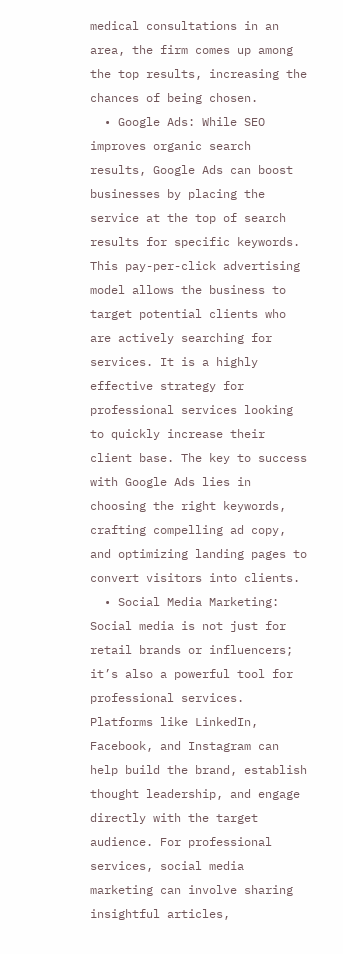medical consultations in an area, the firm comes up among the top results, increasing the chances of being chosen.
  • Google Ads: While SEO improves organic search results, Google Ads can boost businesses by placing the service at the top of search results for specific keywords. This pay-per-click advertising model allows the business to target potential clients who are actively searching for services. It is a highly effective strategy for professional services looking to quickly increase their client base. The key to success with Google Ads lies in choosing the right keywords, crafting compelling ad copy, and optimizing landing pages to convert visitors into clients.
  • Social Media Marketing: Social media is not just for retail brands or influencers; it’s also a powerful tool for professional services. Platforms like LinkedIn, Facebook, and Instagram can help build the brand, establish thought leadership, and engage directly with the target audience. For professional services, social media marketing can involve sharing insightful articles,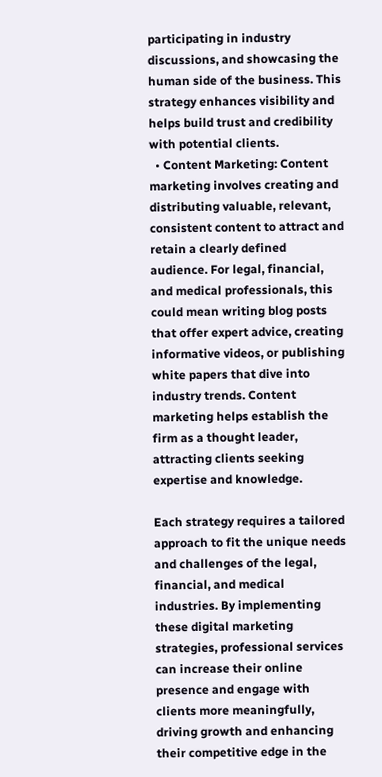participating in industry discussions, and showcasing the human side of the business. This strategy enhances visibility and helps build trust and credibility with potential clients.
  • Content Marketing: Content marketing involves creating and distributing valuable, relevant, consistent content to attract and retain a clearly defined audience. For legal, financial, and medical professionals, this could mean writing blog posts that offer expert advice, creating informative videos, or publishing white papers that dive into industry trends. Content marketing helps establish the firm as a thought leader, attracting clients seeking expertise and knowledge.

Each strategy requires a tailored approach to fit the unique needs and challenges of the legal, financial, and medical industries. By implementing these digital marketing strategies, professional services can increase their online presence and engage with clients more meaningfully, driving growth and enhancing their competitive edge in the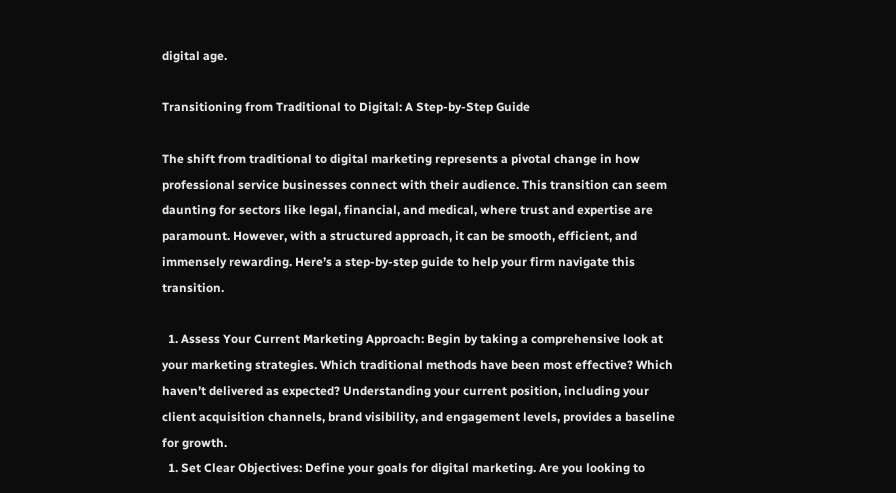digital age.

Transitioning from Traditional to Digital: A Step-by-Step Guide

The shift from traditional to digital marketing represents a pivotal change in how professional service businesses connect with their audience. This transition can seem daunting for sectors like legal, financial, and medical, where trust and expertise are paramount. However, with a structured approach, it can be smooth, efficient, and immensely rewarding. Here’s a step-by-step guide to help your firm navigate this transition.

  1. Assess Your Current Marketing Approach: Begin by taking a comprehensive look at your marketing strategies. Which traditional methods have been most effective? Which haven’t delivered as expected? Understanding your current position, including your client acquisition channels, brand visibility, and engagement levels, provides a baseline for growth.
  1. Set Clear Objectives: Define your goals for digital marketing. Are you looking to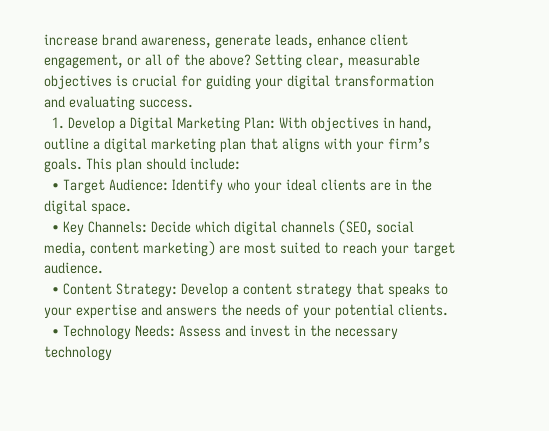increase brand awareness, generate leads, enhance client engagement, or all of the above? Setting clear, measurable objectives is crucial for guiding your digital transformation and evaluating success.
  1. Develop a Digital Marketing Plan: With objectives in hand, outline a digital marketing plan that aligns with your firm’s goals. This plan should include:
  • Target Audience: Identify who your ideal clients are in the digital space.
  • Key Channels: Decide which digital channels (SEO, social media, content marketing) are most suited to reach your target audience.
  • Content Strategy: Develop a content strategy that speaks to your expertise and answers the needs of your potential clients.
  • Technology Needs: Assess and invest in the necessary technology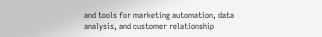and tools for marketing automation, data analysis, and customer relationship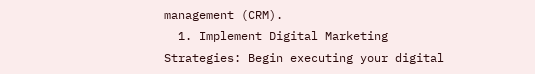management (CRM).
  1. Implement Digital Marketing Strategies: Begin executing your digital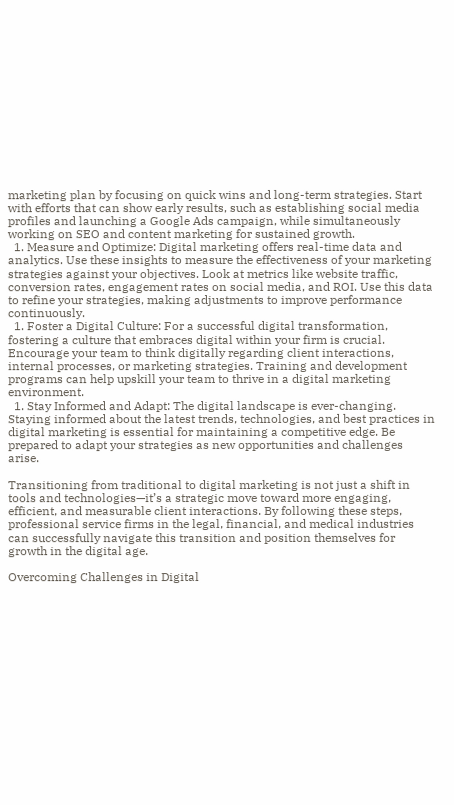marketing plan by focusing on quick wins and long-term strategies. Start with efforts that can show early results, such as establishing social media profiles and launching a Google Ads campaign, while simultaneously working on SEO and content marketing for sustained growth.
  1. Measure and Optimize: Digital marketing offers real-time data and analytics. Use these insights to measure the effectiveness of your marketing strategies against your objectives. Look at metrics like website traffic, conversion rates, engagement rates on social media, and ROI. Use this data to refine your strategies, making adjustments to improve performance continuously.
  1. Foster a Digital Culture: For a successful digital transformation, fostering a culture that embraces digital within your firm is crucial. Encourage your team to think digitally regarding client interactions, internal processes, or marketing strategies. Training and development programs can help upskill your team to thrive in a digital marketing environment.
  1. Stay Informed and Adapt: The digital landscape is ever-changing. Staying informed about the latest trends, technologies, and best practices in digital marketing is essential for maintaining a competitive edge. Be prepared to adapt your strategies as new opportunities and challenges arise.

Transitioning from traditional to digital marketing is not just a shift in tools and technologies—it’s a strategic move toward more engaging, efficient, and measurable client interactions. By following these steps, professional service firms in the legal, financial, and medical industries can successfully navigate this transition and position themselves for growth in the digital age.

Overcoming Challenges in Digital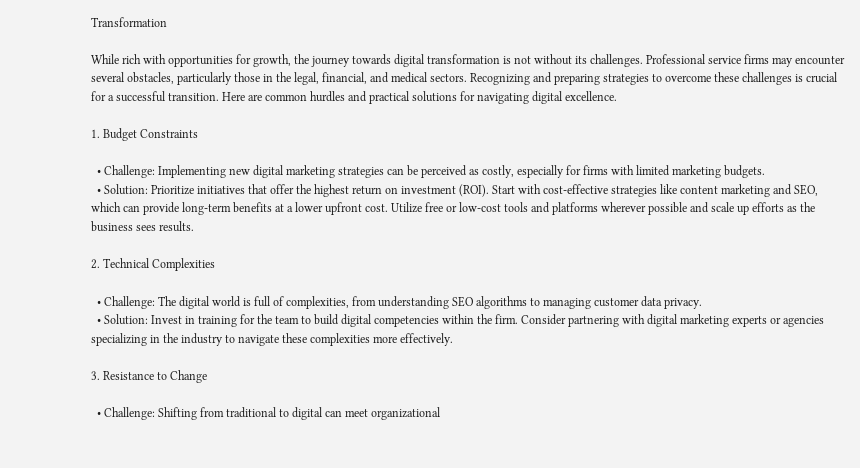Transformation

While rich with opportunities for growth, the journey towards digital transformation is not without its challenges. Professional service firms may encounter several obstacles, particularly those in the legal, financial, and medical sectors. Recognizing and preparing strategies to overcome these challenges is crucial for a successful transition. Here are common hurdles and practical solutions for navigating digital excellence.

1. Budget Constraints

  • Challenge: Implementing new digital marketing strategies can be perceived as costly, especially for firms with limited marketing budgets.
  • Solution: Prioritize initiatives that offer the highest return on investment (ROI). Start with cost-effective strategies like content marketing and SEO, which can provide long-term benefits at a lower upfront cost. Utilize free or low-cost tools and platforms wherever possible and scale up efforts as the business sees results.

2. Technical Complexities

  • Challenge: The digital world is full of complexities, from understanding SEO algorithms to managing customer data privacy.
  • Solution: Invest in training for the team to build digital competencies within the firm. Consider partnering with digital marketing experts or agencies specializing in the industry to navigate these complexities more effectively.

3. Resistance to Change

  • Challenge: Shifting from traditional to digital can meet organizational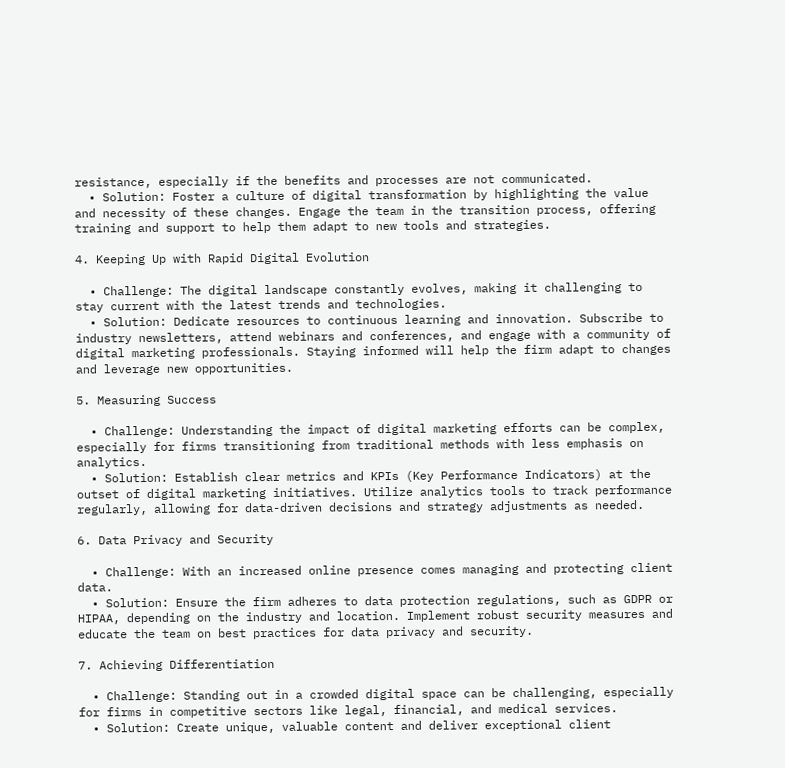resistance, especially if the benefits and processes are not communicated.
  • Solution: Foster a culture of digital transformation by highlighting the value and necessity of these changes. Engage the team in the transition process, offering training and support to help them adapt to new tools and strategies.

4. Keeping Up with Rapid Digital Evolution

  • Challenge: The digital landscape constantly evolves, making it challenging to stay current with the latest trends and technologies.
  • Solution: Dedicate resources to continuous learning and innovation. Subscribe to industry newsletters, attend webinars and conferences, and engage with a community of digital marketing professionals. Staying informed will help the firm adapt to changes and leverage new opportunities.

5. Measuring Success

  • Challenge: Understanding the impact of digital marketing efforts can be complex, especially for firms transitioning from traditional methods with less emphasis on analytics.
  • Solution: Establish clear metrics and KPIs (Key Performance Indicators) at the outset of digital marketing initiatives. Utilize analytics tools to track performance regularly, allowing for data-driven decisions and strategy adjustments as needed.

6. Data Privacy and Security

  • Challenge: With an increased online presence comes managing and protecting client data.
  • Solution: Ensure the firm adheres to data protection regulations, such as GDPR or HIPAA, depending on the industry and location. Implement robust security measures and educate the team on best practices for data privacy and security.

7. Achieving Differentiation

  • Challenge: Standing out in a crowded digital space can be challenging, especially for firms in competitive sectors like legal, financial, and medical services.
  • Solution: Create unique, valuable content and deliver exceptional client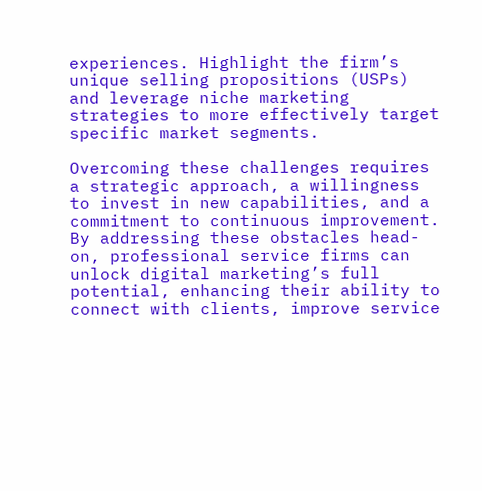experiences. Highlight the firm’s unique selling propositions (USPs) and leverage niche marketing strategies to more effectively target specific market segments.

Overcoming these challenges requires a strategic approach, a willingness to invest in new capabilities, and a commitment to continuous improvement. By addressing these obstacles head-on, professional service firms can unlock digital marketing’s full potential, enhancing their ability to connect with clients, improve service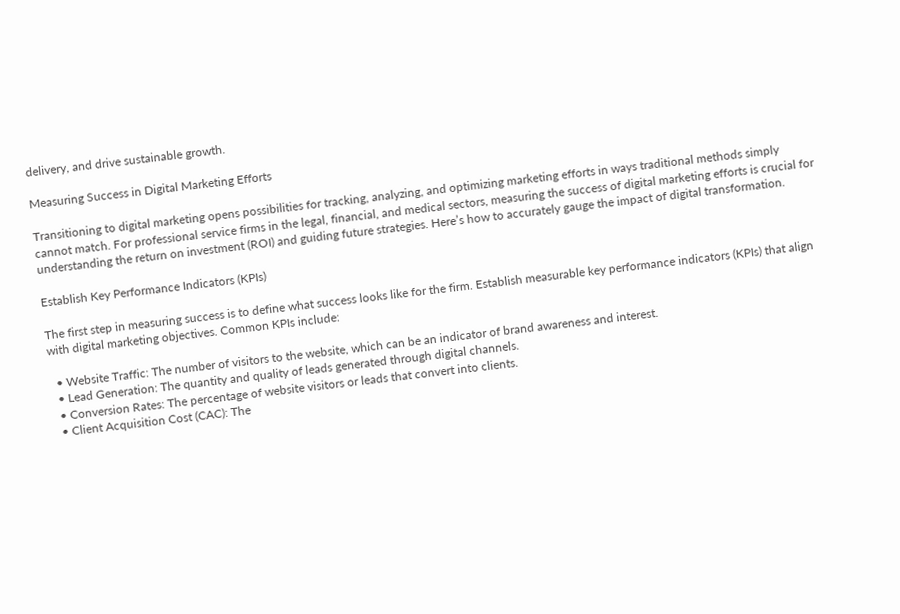delivery, and drive sustainable growth.

Measuring Success in Digital Marketing Efforts

Transitioning to digital marketing opens possibilities for tracking, analyzing, and optimizing marketing efforts in ways traditional methods simply cannot match. For professional service firms in the legal, financial, and medical sectors, measuring the success of digital marketing efforts is crucial for understanding the return on investment (ROI) and guiding future strategies. Here’s how to accurately gauge the impact of digital transformation.

Establish Key Performance Indicators (KPIs)

The first step in measuring success is to define what success looks like for the firm. Establish measurable key performance indicators (KPIs) that align with digital marketing objectives. Common KPIs include:

  • Website Traffic: The number of visitors to the website, which can be an indicator of brand awareness and interest.
  • Lead Generation: The quantity and quality of leads generated through digital channels.
  • Conversion Rates: The percentage of website visitors or leads that convert into clients.
  • Client Acquisition Cost (CAC): The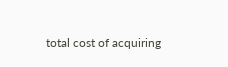total cost of acquiring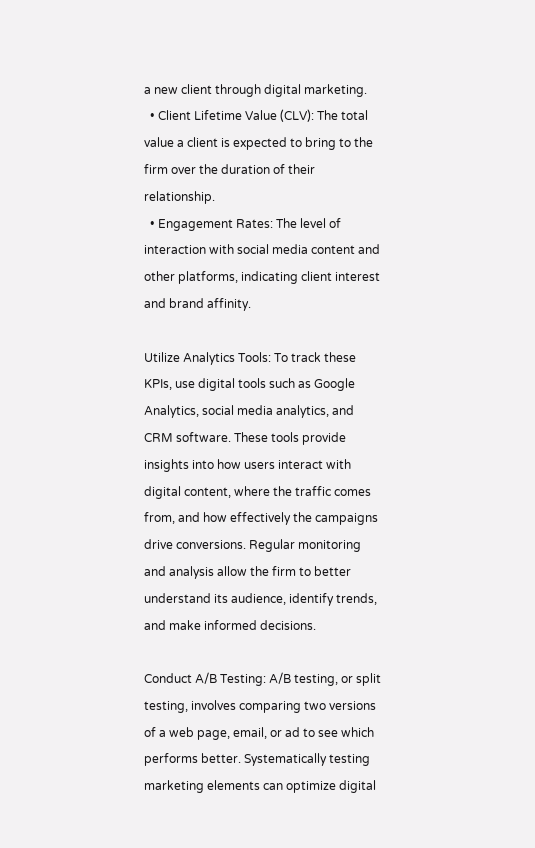a new client through digital marketing.
  • Client Lifetime Value (CLV): The total value a client is expected to bring to the firm over the duration of their relationship.
  • Engagement Rates: The level of interaction with social media content and other platforms, indicating client interest and brand affinity.

Utilize Analytics Tools: To track these KPIs, use digital tools such as Google Analytics, social media analytics, and CRM software. These tools provide insights into how users interact with digital content, where the traffic comes from, and how effectively the campaigns drive conversions. Regular monitoring and analysis allow the firm to better understand its audience, identify trends, and make informed decisions.

Conduct A/B Testing: A/B testing, or split testing, involves comparing two versions of a web page, email, or ad to see which performs better. Systematically testing marketing elements can optimize digital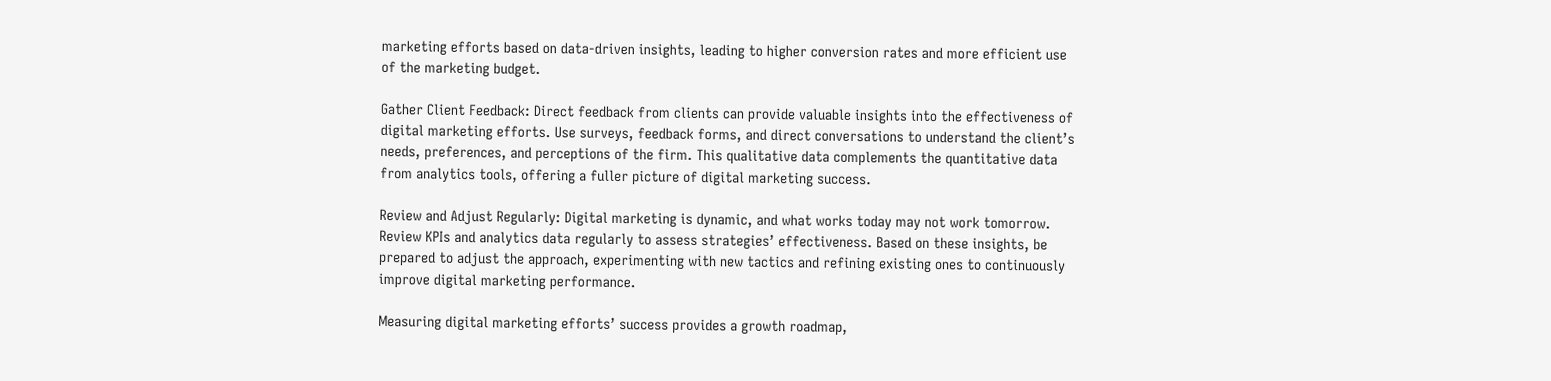marketing efforts based on data-driven insights, leading to higher conversion rates and more efficient use of the marketing budget.

Gather Client Feedback: Direct feedback from clients can provide valuable insights into the effectiveness of digital marketing efforts. Use surveys, feedback forms, and direct conversations to understand the client’s needs, preferences, and perceptions of the firm. This qualitative data complements the quantitative data from analytics tools, offering a fuller picture of digital marketing success.

Review and Adjust Regularly: Digital marketing is dynamic, and what works today may not work tomorrow. Review KPIs and analytics data regularly to assess strategies’ effectiveness. Based on these insights, be prepared to adjust the approach, experimenting with new tactics and refining existing ones to continuously improve digital marketing performance.

Measuring digital marketing efforts’ success provides a growth roadmap,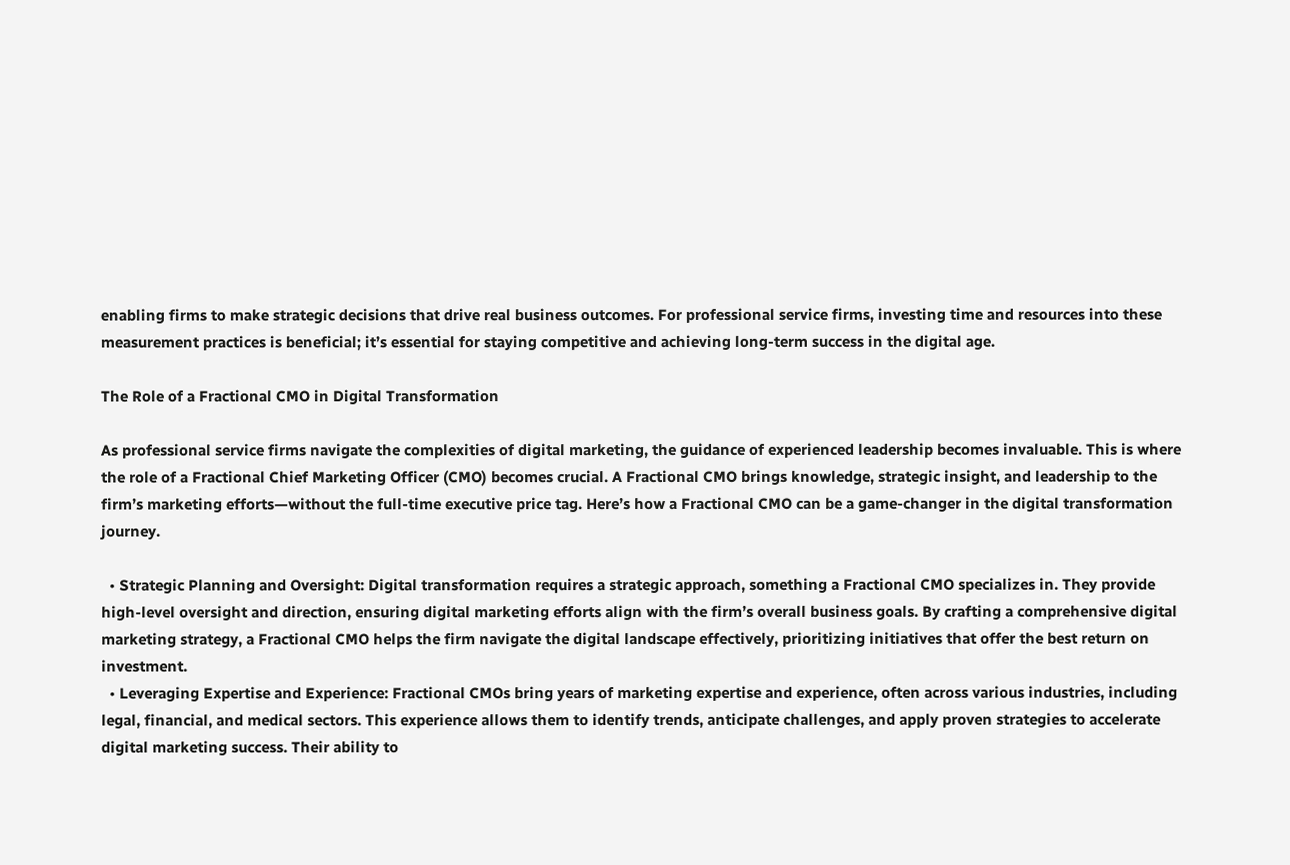enabling firms to make strategic decisions that drive real business outcomes. For professional service firms, investing time and resources into these measurement practices is beneficial; it’s essential for staying competitive and achieving long-term success in the digital age.

The Role of a Fractional CMO in Digital Transformation

As professional service firms navigate the complexities of digital marketing, the guidance of experienced leadership becomes invaluable. This is where the role of a Fractional Chief Marketing Officer (CMO) becomes crucial. A Fractional CMO brings knowledge, strategic insight, and leadership to the firm’s marketing efforts—without the full-time executive price tag. Here’s how a Fractional CMO can be a game-changer in the digital transformation journey.

  • Strategic Planning and Oversight: Digital transformation requires a strategic approach, something a Fractional CMO specializes in. They provide high-level oversight and direction, ensuring digital marketing efforts align with the firm’s overall business goals. By crafting a comprehensive digital marketing strategy, a Fractional CMO helps the firm navigate the digital landscape effectively, prioritizing initiatives that offer the best return on investment.
  • Leveraging Expertise and Experience: Fractional CMOs bring years of marketing expertise and experience, often across various industries, including legal, financial, and medical sectors. This experience allows them to identify trends, anticipate challenges, and apply proven strategies to accelerate digital marketing success. Their ability to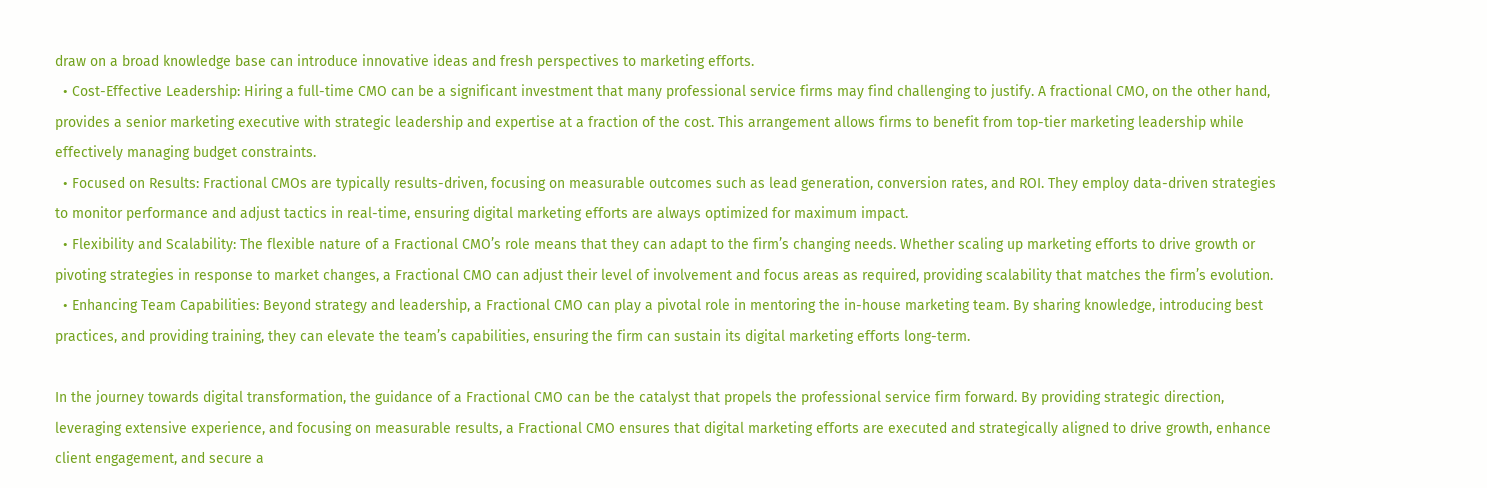draw on a broad knowledge base can introduce innovative ideas and fresh perspectives to marketing efforts.
  • Cost-Effective Leadership: Hiring a full-time CMO can be a significant investment that many professional service firms may find challenging to justify. A fractional CMO, on the other hand, provides a senior marketing executive with strategic leadership and expertise at a fraction of the cost. This arrangement allows firms to benefit from top-tier marketing leadership while effectively managing budget constraints.
  • Focused on Results: Fractional CMOs are typically results-driven, focusing on measurable outcomes such as lead generation, conversion rates, and ROI. They employ data-driven strategies to monitor performance and adjust tactics in real-time, ensuring digital marketing efforts are always optimized for maximum impact.
  • Flexibility and Scalability: The flexible nature of a Fractional CMO’s role means that they can adapt to the firm’s changing needs. Whether scaling up marketing efforts to drive growth or pivoting strategies in response to market changes, a Fractional CMO can adjust their level of involvement and focus areas as required, providing scalability that matches the firm’s evolution.
  • Enhancing Team Capabilities: Beyond strategy and leadership, a Fractional CMO can play a pivotal role in mentoring the in-house marketing team. By sharing knowledge, introducing best practices, and providing training, they can elevate the team’s capabilities, ensuring the firm can sustain its digital marketing efforts long-term.

In the journey towards digital transformation, the guidance of a Fractional CMO can be the catalyst that propels the professional service firm forward. By providing strategic direction, leveraging extensive experience, and focusing on measurable results, a Fractional CMO ensures that digital marketing efforts are executed and strategically aligned to drive growth, enhance client engagement, and secure a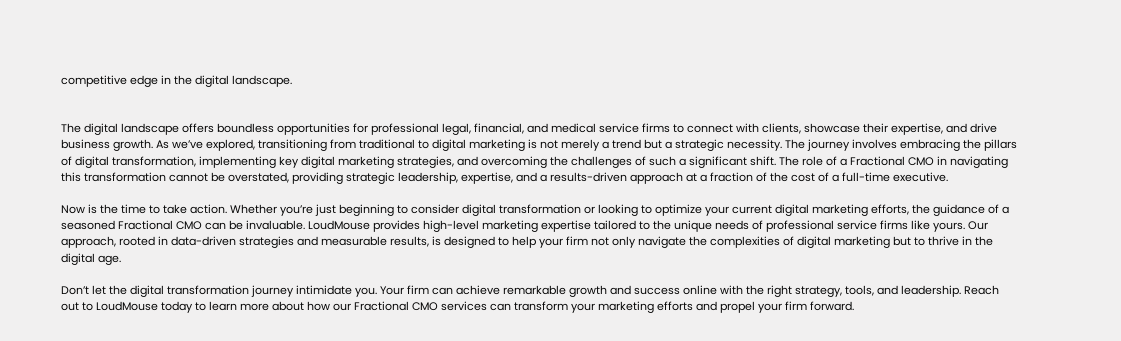competitive edge in the digital landscape.


The digital landscape offers boundless opportunities for professional legal, financial, and medical service firms to connect with clients, showcase their expertise, and drive business growth. As we’ve explored, transitioning from traditional to digital marketing is not merely a trend but a strategic necessity. The journey involves embracing the pillars of digital transformation, implementing key digital marketing strategies, and overcoming the challenges of such a significant shift. The role of a Fractional CMO in navigating this transformation cannot be overstated, providing strategic leadership, expertise, and a results-driven approach at a fraction of the cost of a full-time executive.

Now is the time to take action. Whether you’re just beginning to consider digital transformation or looking to optimize your current digital marketing efforts, the guidance of a seasoned Fractional CMO can be invaluable. LoudMouse provides high-level marketing expertise tailored to the unique needs of professional service firms like yours. Our approach, rooted in data-driven strategies and measurable results, is designed to help your firm not only navigate the complexities of digital marketing but to thrive in the digital age.

Don’t let the digital transformation journey intimidate you. Your firm can achieve remarkable growth and success online with the right strategy, tools, and leadership. Reach out to LoudMouse today to learn more about how our Fractional CMO services can transform your marketing efforts and propel your firm forward.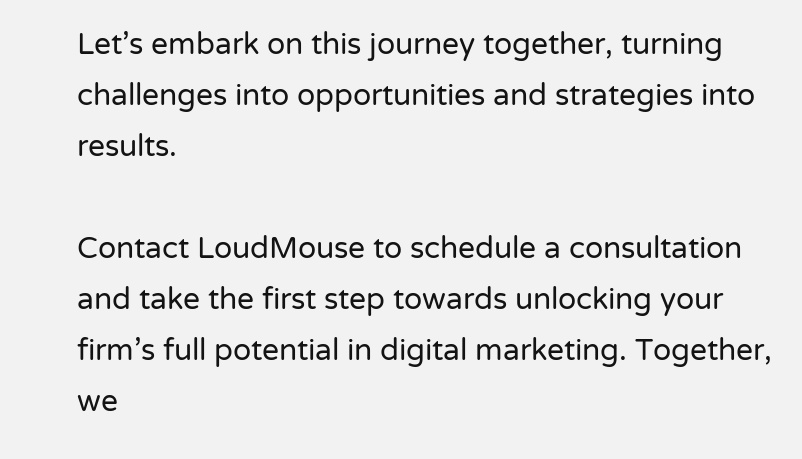Let’s embark on this journey together, turning challenges into opportunities and strategies into results.

Contact LoudMouse to schedule a consultation and take the first step towards unlocking your firm’s full potential in digital marketing. Together, we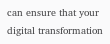can ensure that your digital transformation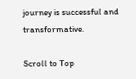journey is successful and transformative.

Scroll to Top